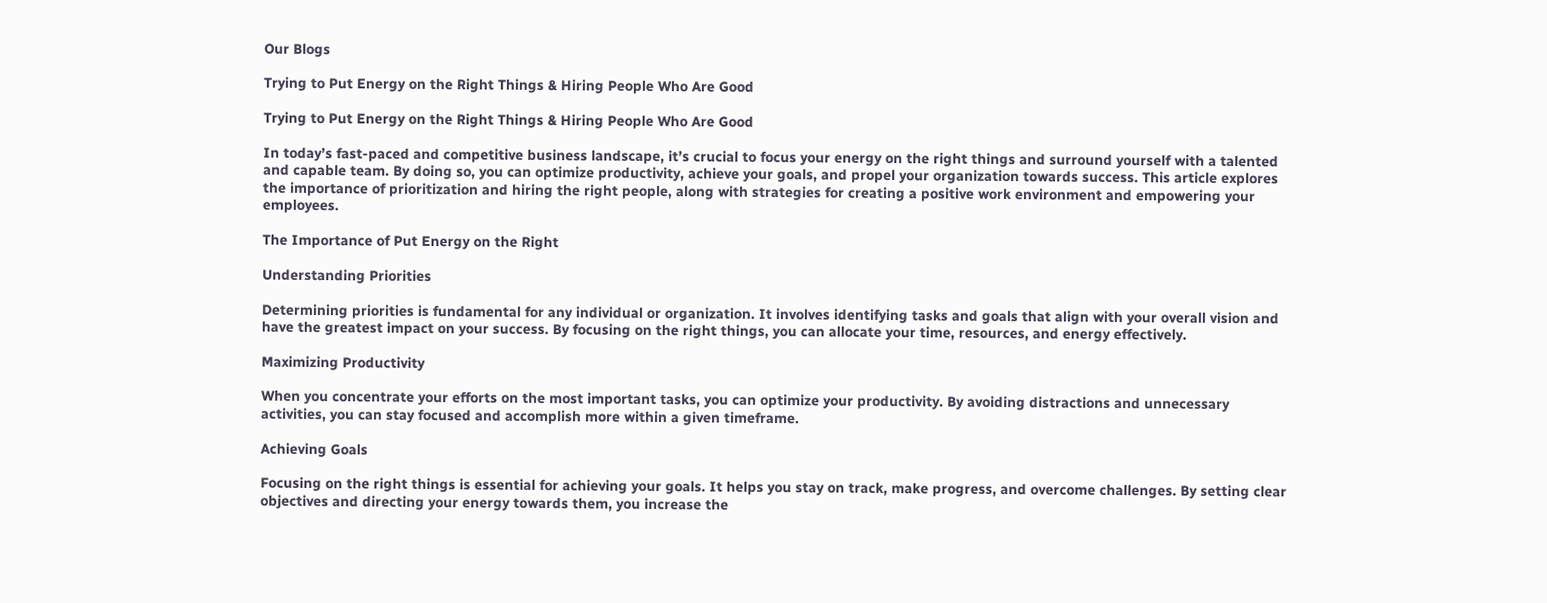Our Blogs

Trying to Put Energy on the Right Things & Hiring People Who Are Good

Trying to Put Energy on the Right Things & Hiring People Who Are Good

In today’s fast-paced and competitive business landscape, it’s crucial to focus your energy on the right things and surround yourself with a talented and capable team. By doing so, you can optimize productivity, achieve your goals, and propel your organization towards success. This article explores the importance of prioritization and hiring the right people, along with strategies for creating a positive work environment and empowering your employees.

The Importance of Put Energy on the Right

Understanding Priorities

Determining priorities is fundamental for any individual or organization. It involves identifying tasks and goals that align with your overall vision and have the greatest impact on your success. By focusing on the right things, you can allocate your time, resources, and energy effectively.

Maximizing Productivity

When you concentrate your efforts on the most important tasks, you can optimize your productivity. By avoiding distractions and unnecessary activities, you can stay focused and accomplish more within a given timeframe.

Achieving Goals

Focusing on the right things is essential for achieving your goals. It helps you stay on track, make progress, and overcome challenges. By setting clear objectives and directing your energy towards them, you increase the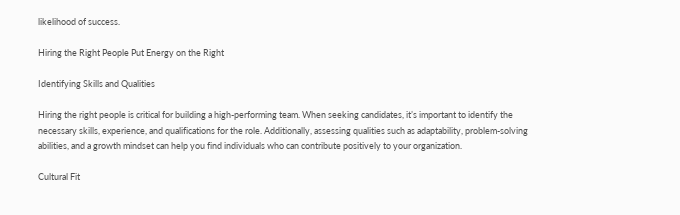likelihood of success.

Hiring the Right People Put Energy on the Right

Identifying Skills and Qualities

Hiring the right people is critical for building a high-performing team. When seeking candidates, it’s important to identify the necessary skills, experience, and qualifications for the role. Additionally, assessing qualities such as adaptability, problem-solving abilities, and a growth mindset can help you find individuals who can contribute positively to your organization.

Cultural Fit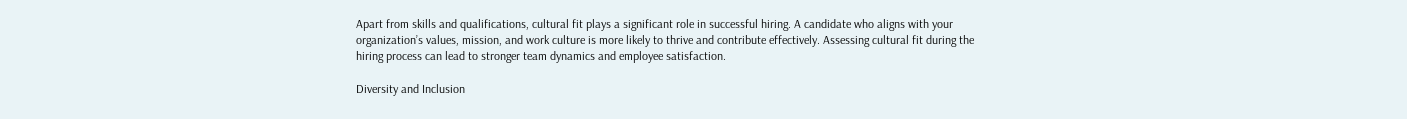Apart from skills and qualifications, cultural fit plays a significant role in successful hiring. A candidate who aligns with your organization’s values, mission, and work culture is more likely to thrive and contribute effectively. Assessing cultural fit during the hiring process can lead to stronger team dynamics and employee satisfaction.

Diversity and Inclusion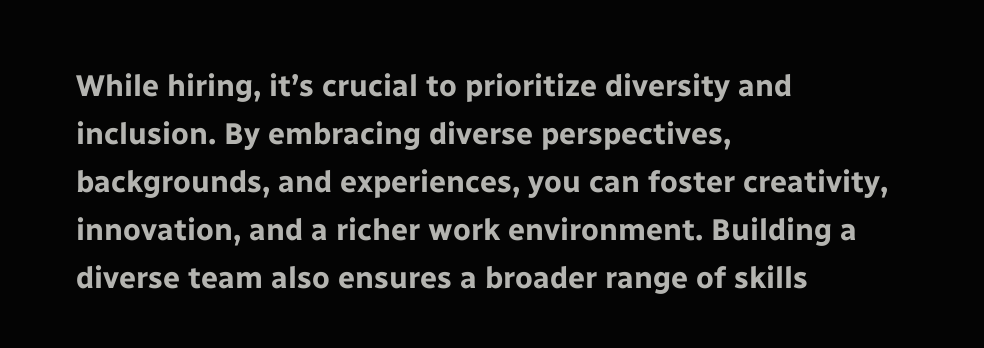While hiring, it’s crucial to prioritize diversity and inclusion. By embracing diverse perspectives, backgrounds, and experiences, you can foster creativity, innovation, and a richer work environment. Building a diverse team also ensures a broader range of skills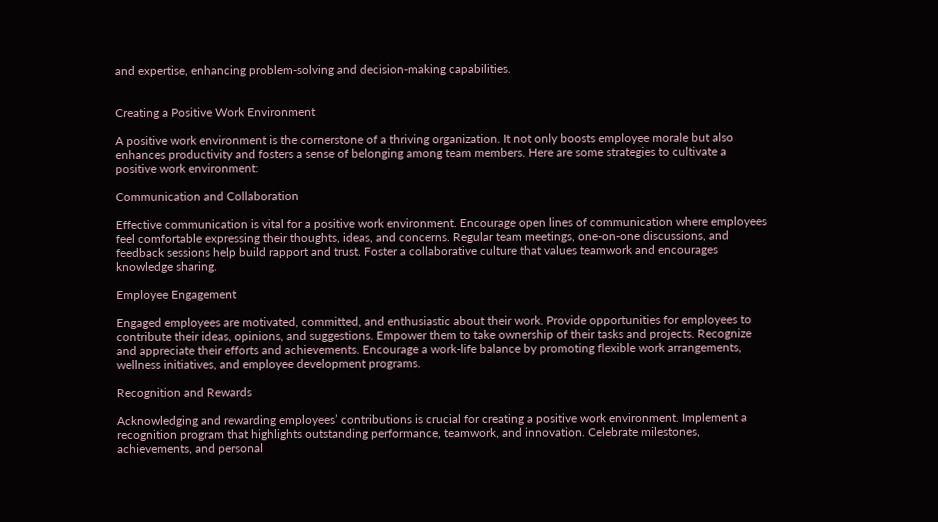and expertise, enhancing problem-solving and decision-making capabilities.


Creating a Positive Work Environment

A positive work environment is the cornerstone of a thriving organization. It not only boosts employee morale but also enhances productivity and fosters a sense of belonging among team members. Here are some strategies to cultivate a positive work environment:

Communication and Collaboration

Effective communication is vital for a positive work environment. Encourage open lines of communication where employees feel comfortable expressing their thoughts, ideas, and concerns. Regular team meetings, one-on-one discussions, and feedback sessions help build rapport and trust. Foster a collaborative culture that values teamwork and encourages knowledge sharing.

Employee Engagement

Engaged employees are motivated, committed, and enthusiastic about their work. Provide opportunities for employees to contribute their ideas, opinions, and suggestions. Empower them to take ownership of their tasks and projects. Recognize and appreciate their efforts and achievements. Encourage a work-life balance by promoting flexible work arrangements, wellness initiatives, and employee development programs.

Recognition and Rewards

Acknowledging and rewarding employees’ contributions is crucial for creating a positive work environment. Implement a recognition program that highlights outstanding performance, teamwork, and innovation. Celebrate milestones, achievements, and personal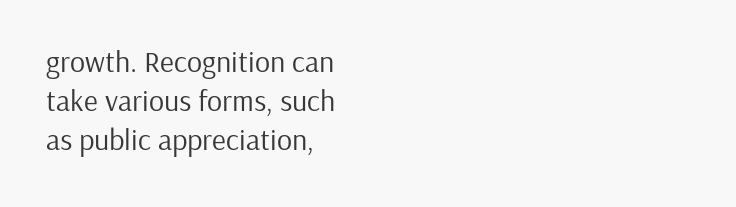growth. Recognition can take various forms, such as public appreciation,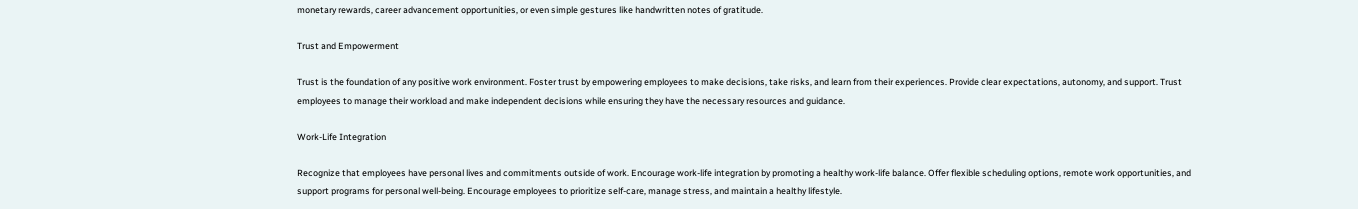monetary rewards, career advancement opportunities, or even simple gestures like handwritten notes of gratitude.

Trust and Empowerment

Trust is the foundation of any positive work environment. Foster trust by empowering employees to make decisions, take risks, and learn from their experiences. Provide clear expectations, autonomy, and support. Trust employees to manage their workload and make independent decisions while ensuring they have the necessary resources and guidance.

Work-Life Integration

Recognize that employees have personal lives and commitments outside of work. Encourage work-life integration by promoting a healthy work-life balance. Offer flexible scheduling options, remote work opportunities, and support programs for personal well-being. Encourage employees to prioritize self-care, manage stress, and maintain a healthy lifestyle.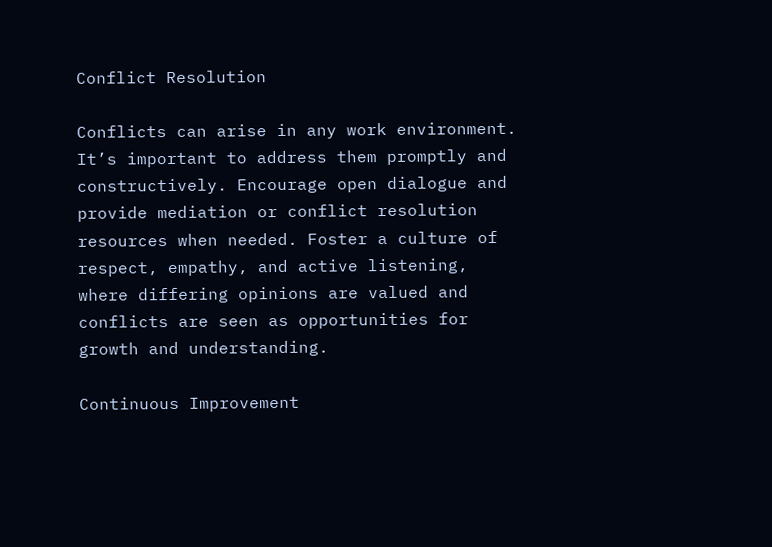Conflict Resolution

Conflicts can arise in any work environment. It’s important to address them promptly and constructively. Encourage open dialogue and provide mediation or conflict resolution resources when needed. Foster a culture of respect, empathy, and active listening, where differing opinions are valued and conflicts are seen as opportunities for growth and understanding.

Continuous Improvement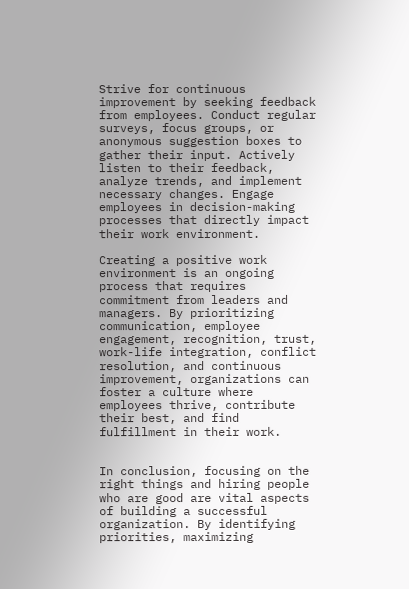Strive for continuous improvement by seeking feedback from employees. Conduct regular surveys, focus groups, or anonymous suggestion boxes to gather their input. Actively listen to their feedback, analyze trends, and implement necessary changes. Engage employees in decision-making processes that directly impact their work environment.

Creating a positive work environment is an ongoing process that requires commitment from leaders and managers. By prioritizing communication, employee engagement, recognition, trust, work-life integration, conflict resolution, and continuous improvement, organizations can foster a culture where employees thrive, contribute their best, and find fulfillment in their work.


In conclusion, focusing on the right things and hiring people who are good are vital aspects of building a successful organization. By identifying priorities, maximizing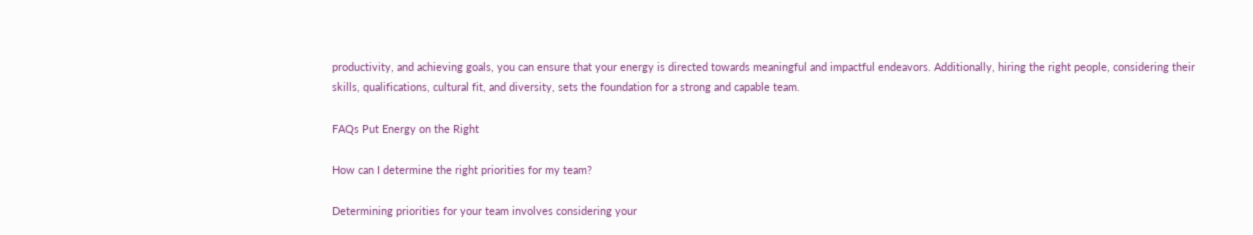productivity, and achieving goals, you can ensure that your energy is directed towards meaningful and impactful endeavors. Additionally, hiring the right people, considering their skills, qualifications, cultural fit, and diversity, sets the foundation for a strong and capable team.

FAQs Put Energy on the Right

How can I determine the right priorities for my team?

Determining priorities for your team involves considering your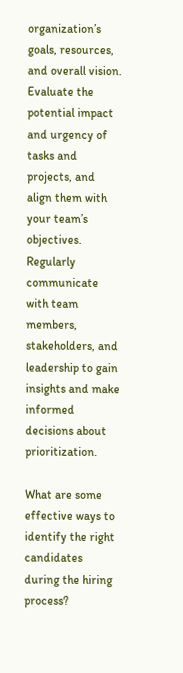organization’s goals, resources, and overall vision. Evaluate the potential impact and urgency of tasks and projects, and align them with your team’s objectives. Regularly communicate with team members, stakeholders, and leadership to gain insights and make informed decisions about prioritization.

What are some effective ways to identify the right candidates during the hiring process?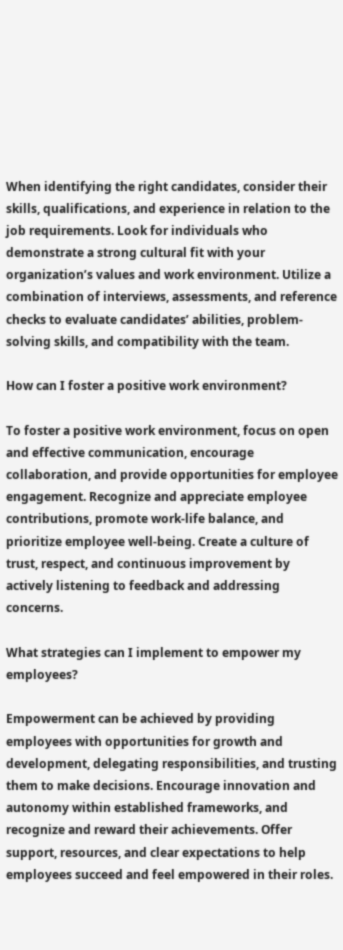When identifying the right candidates, consider their skills, qualifications, and experience in relation to the job requirements. Look for individuals who demonstrate a strong cultural fit with your organization’s values and work environment. Utilize a combination of interviews, assessments, and reference checks to evaluate candidates’ abilities, problem-solving skills, and compatibility with the team.

How can I foster a positive work environment?

To foster a positive work environment, focus on open and effective communication, encourage collaboration, and provide opportunities for employee engagement. Recognize and appreciate employee contributions, promote work-life balance, and prioritize employee well-being. Create a culture of trust, respect, and continuous improvement by actively listening to feedback and addressing concerns.

What strategies can I implement to empower my employees?

Empowerment can be achieved by providing employees with opportunities for growth and development, delegating responsibilities, and trusting them to make decisions. Encourage innovation and autonomy within established frameworks, and recognize and reward their achievements. Offer support, resources, and clear expectations to help employees succeed and feel empowered in their roles.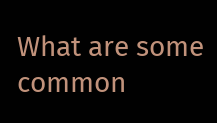What are some common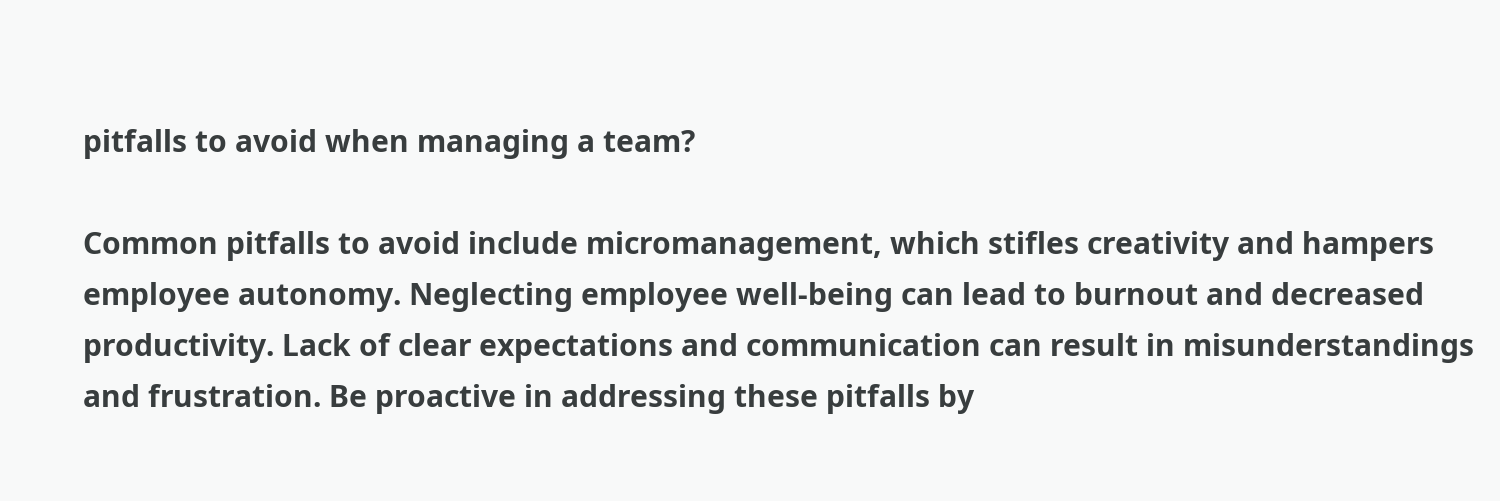pitfalls to avoid when managing a team?

Common pitfalls to avoid include micromanagement, which stifles creativity and hampers employee autonomy. Neglecting employee well-being can lead to burnout and decreased productivity. Lack of clear expectations and communication can result in misunderstandings and frustration. Be proactive in addressing these pitfalls by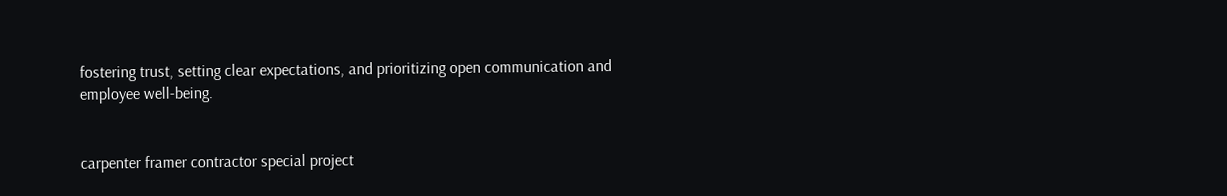fostering trust, setting clear expectations, and prioritizing open communication and employee well-being.


carpenter framer contractor special project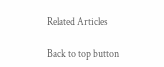Related Articles

Back to top button